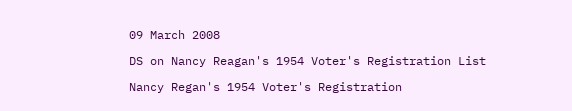09 March 2008

DS on Nancy Reagan's 1954 Voter's Registration List

Nancy Regan's 1954 Voter's Registration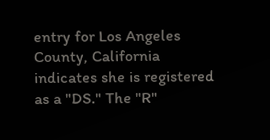entry for Los Angeles County, California indicates she is registered as a "DS." The "R"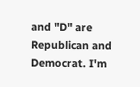and "D" are Republican and Democrat. I'm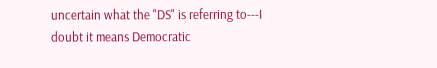uncertain what the "DS" is referring to---I doubt it means Democratic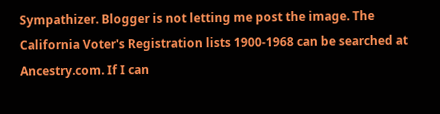Sympathizer. Blogger is not letting me post the image. The California Voter's Registration lists 1900-1968 can be searched at Ancestry.com. If I can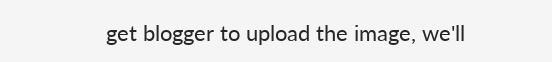get blogger to upload the image, we'll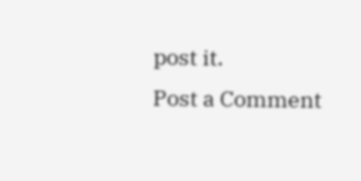post it.
Post a Comment